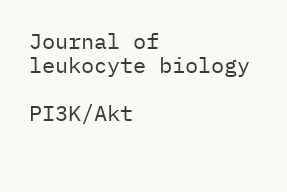Journal of leukocyte biology

PI3K/Akt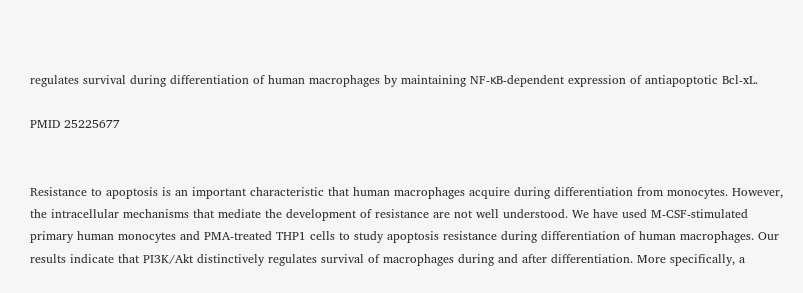regulates survival during differentiation of human macrophages by maintaining NF-κB-dependent expression of antiapoptotic Bcl-xL.

PMID 25225677


Resistance to apoptosis is an important characteristic that human macrophages acquire during differentiation from monocytes. However, the intracellular mechanisms that mediate the development of resistance are not well understood. We have used M-CSF-stimulated primary human monocytes and PMA-treated THP1 cells to study apoptosis resistance during differentiation of human macrophages. Our results indicate that PI3K/Akt distinctively regulates survival of macrophages during and after differentiation. More specifically, a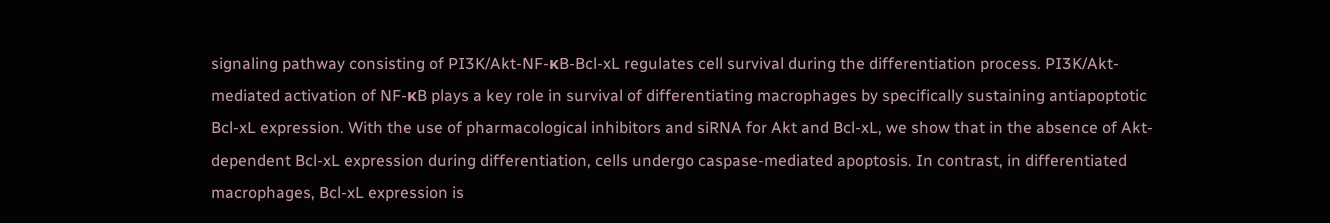signaling pathway consisting of PI3K/Akt-NF-κB-Bcl-xL regulates cell survival during the differentiation process. PI3K/Akt-mediated activation of NF-κB plays a key role in survival of differentiating macrophages by specifically sustaining antiapoptotic Bcl-xL expression. With the use of pharmacological inhibitors and siRNA for Akt and Bcl-xL, we show that in the absence of Akt-dependent Bcl-xL expression during differentiation, cells undergo caspase-mediated apoptosis. In contrast, in differentiated macrophages, Bcl-xL expression is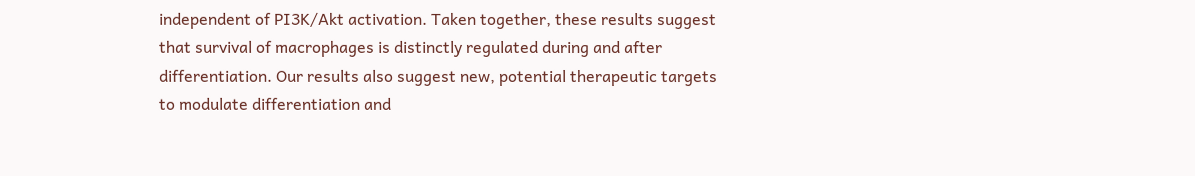independent of PI3K/Akt activation. Taken together, these results suggest that survival of macrophages is distinctly regulated during and after differentiation. Our results also suggest new, potential therapeutic targets to modulate differentiation and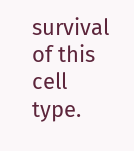survival of this cell type.